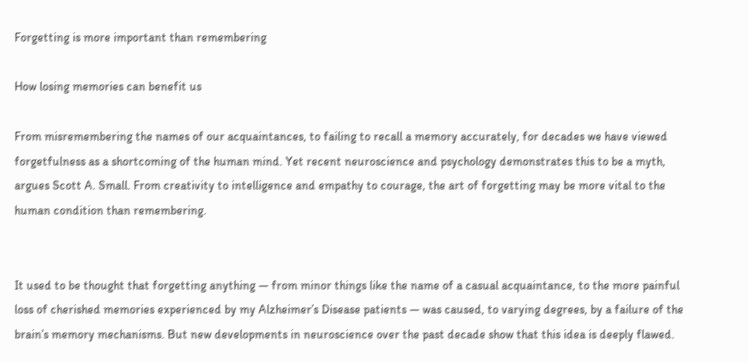Forgetting is more important than remembering

How losing memories can benefit us

From misremembering the names of our acquaintances, to failing to recall a memory accurately, for decades we have viewed forgetfulness as a shortcoming of the human mind. Yet recent neuroscience and psychology demonstrates this to be a myth, argues Scott A. Small. From creativity to intelligence and empathy to courage, the art of forgetting may be more vital to the human condition than remembering.


It used to be thought that forgetting anything — from minor things like the name of a casual acquaintance, to the more painful loss of cherished memories experienced by my Alzheimer’s Disease patients — was caused, to varying degrees, by a failure of the brain’s memory mechanisms. But new developments in neuroscience over the past decade show that this idea is deeply flawed.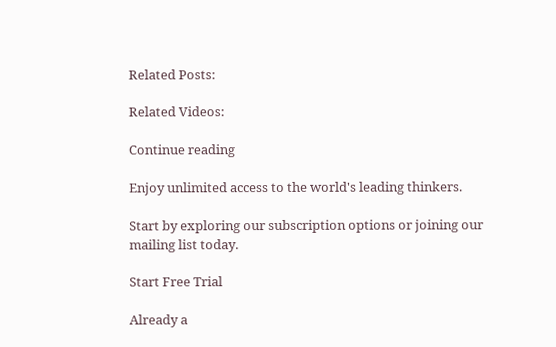Related Posts:

Related Videos:

Continue reading

Enjoy unlimited access to the world's leading thinkers.

Start by exploring our subscription options or joining our mailing list today.

Start Free Trial

Already a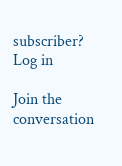subscriber? Log in

Join the conversation